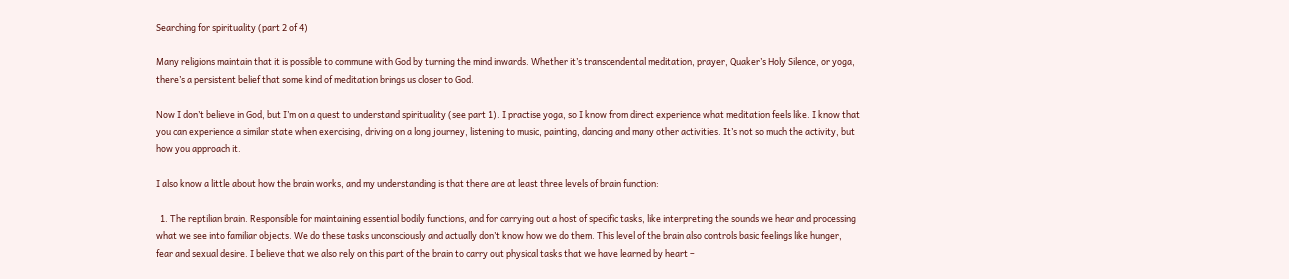Searching for spirituality (part 2 of 4)

Many religions maintain that it is possible to commune with God by turning the mind inwards. Whether it’s transcendental meditation, prayer, Quaker’s Holy Silence, or yoga, there’s a persistent belief that some kind of meditation brings us closer to God.

Now I don’t believe in God, but I’m on a quest to understand spirituality (see part 1). I practise yoga, so I know from direct experience what meditation feels like. I know that you can experience a similar state when exercising, driving on a long journey, listening to music, painting, dancing and many other activities. It’s not so much the activity, but how you approach it.

I also know a little about how the brain works, and my understanding is that there are at least three levels of brain function:

  1. The reptilian brain. Responsible for maintaining essential bodily functions, and for carrying out a host of specific tasks, like interpreting the sounds we hear and processing what we see into familiar objects. We do these tasks unconsciously and actually don’t know how we do them. This level of the brain also controls basic feelings like hunger, fear and sexual desire. I believe that we also rely on this part of the brain to carry out physical tasks that we have learned by heart –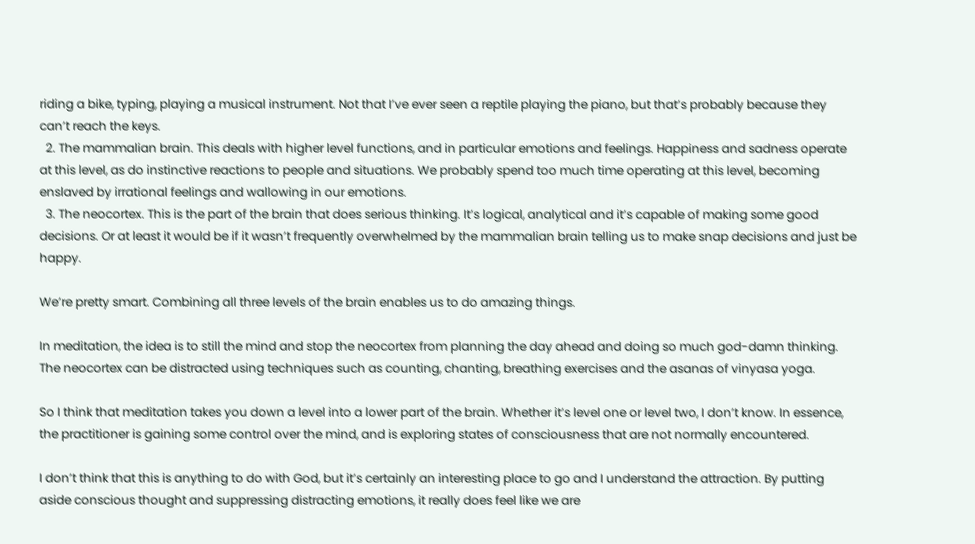riding a bike, typing, playing a musical instrument. Not that I’ve ever seen a reptile playing the piano, but that’s probably because they can’t reach the keys.
  2. The mammalian brain. This deals with higher level functions, and in particular emotions and feelings. Happiness and sadness operate at this level, as do instinctive reactions to people and situations. We probably spend too much time operating at this level, becoming enslaved by irrational feelings and wallowing in our emotions.
  3. The neocortex. This is the part of the brain that does serious thinking. It’s logical, analytical and it’s capable of making some good decisions. Or at least it would be if it wasn’t frequently overwhelmed by the mammalian brain telling us to make snap decisions and just be happy.

We’re pretty smart. Combining all three levels of the brain enables us to do amazing things.

In meditation, the idea is to still the mind and stop the neocortex from planning the day ahead and doing so much god-damn thinking. The neocortex can be distracted using techniques such as counting, chanting, breathing exercises and the asanas of vinyasa yoga.

So I think that meditation takes you down a level into a lower part of the brain. Whether it’s level one or level two, I don’t know. In essence, the practitioner is gaining some control over the mind, and is exploring states of consciousness that are not normally encountered.

I don’t think that this is anything to do with God, but it’s certainly an interesting place to go and I understand the attraction. By putting aside conscious thought and suppressing distracting emotions, it really does feel like we are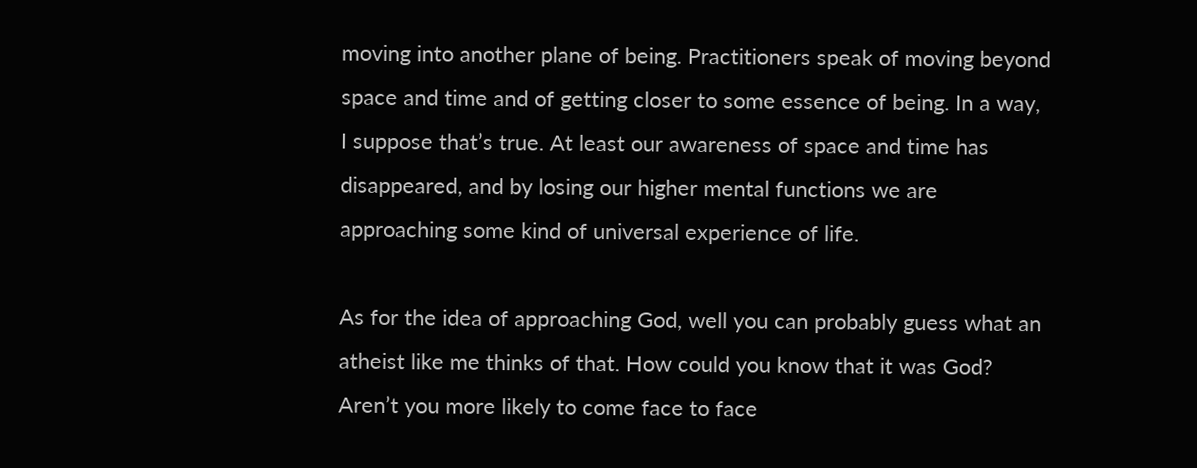moving into another plane of being. Practitioners speak of moving beyond space and time and of getting closer to some essence of being. In a way, I suppose that’s true. At least our awareness of space and time has disappeared, and by losing our higher mental functions we are approaching some kind of universal experience of life.

As for the idea of approaching God, well you can probably guess what an atheist like me thinks of that. How could you know that it was God? Aren’t you more likely to come face to face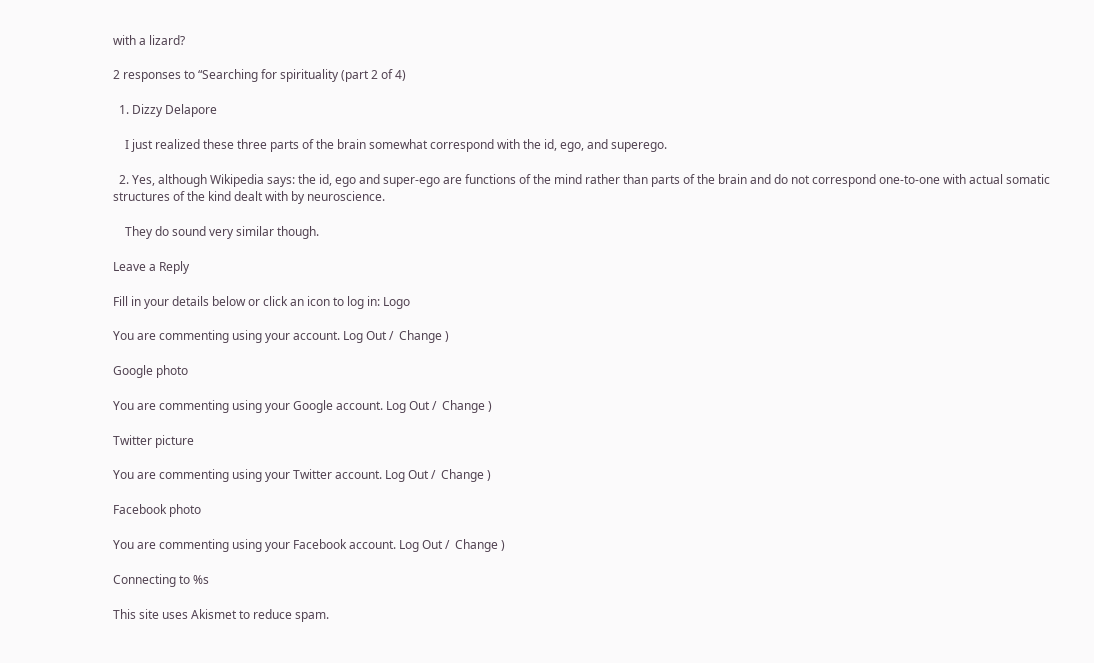with a lizard?

2 responses to “Searching for spirituality (part 2 of 4)

  1. Dizzy Delapore

    I just realized these three parts of the brain somewhat correspond with the id, ego, and superego.

  2. Yes, although Wikipedia says: the id, ego and super-ego are functions of the mind rather than parts of the brain and do not correspond one-to-one with actual somatic structures of the kind dealt with by neuroscience.

    They do sound very similar though.

Leave a Reply

Fill in your details below or click an icon to log in: Logo

You are commenting using your account. Log Out /  Change )

Google photo

You are commenting using your Google account. Log Out /  Change )

Twitter picture

You are commenting using your Twitter account. Log Out /  Change )

Facebook photo

You are commenting using your Facebook account. Log Out /  Change )

Connecting to %s

This site uses Akismet to reduce spam.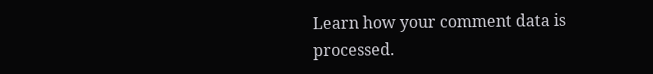Learn how your comment data is processed.